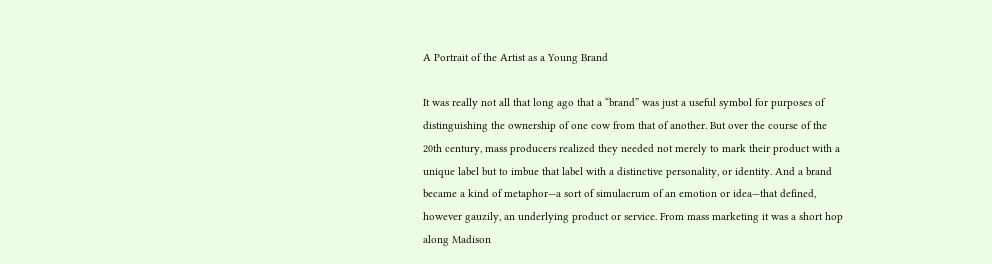A Portrait of the Artist as a Young Brand

It was really not all that long ago that a “brand” was just a useful symbol for purposes of distinguishing the ownership of one cow from that of another. But over the course of the 20th century, mass producers realized they needed not merely to mark their product with a unique label but to imbue that label with a distinctive personality, or identity. And a brand became a kind of metaphor—a sort of simulacrum of an emotion or idea—that defined, however gauzily, an underlying product or service. From mass marketing it was a short hop along Madison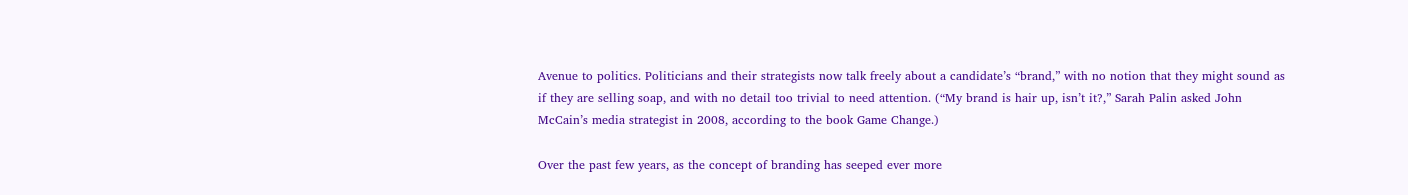Avenue to politics. Politicians and their strategists now talk freely about a candidate’s “brand,” with no notion that they might sound as if they are selling soap, and with no detail too trivial to need attention. (“My brand is hair up, isn’t it?,” Sarah Palin asked John McCain’s media strategist in 2008, according to the book Game Change.)

Over the past few years, as the concept of branding has seeped ever more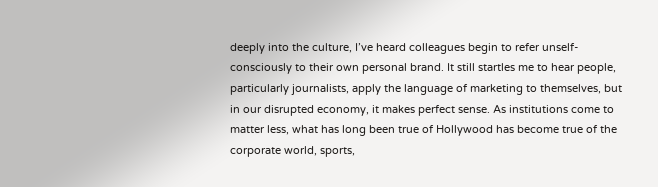deeply into the culture, I’ve heard colleagues begin to refer unself-consciously to their own personal brand. It still startles me to hear people, particularly journalists, apply the language of marketing to themselves, but in our disrupted economy, it makes perfect sense. As institutions come to matter less, what has long been true of Hollywood has become true of the corporate world, sports,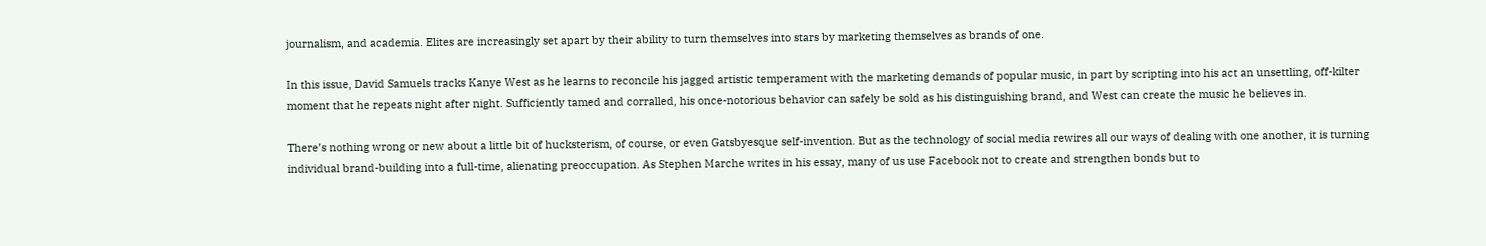journalism, and academia. Elites are increasingly set apart by their ability to turn themselves into stars by marketing themselves as brands of one.

In this issue, David Samuels tracks Kanye West as he learns to reconcile his jagged artistic temperament with the marketing demands of popular music, in part by scripting into his act an unsettling, off-kilter moment that he repeats night after night. Sufficiently tamed and corralled, his once-notorious behavior can safely be sold as his distinguishing brand, and West can create the music he believes in.

There’s nothing wrong or new about a little bit of hucksterism, of course, or even Gatsbyesque self-invention. But as the technology of social media rewires all our ways of dealing with one another, it is turning individual brand-building into a full-time, alienating preoccupation. As Stephen Marche writes in his essay, many of us use Facebook not to create and strengthen bonds but to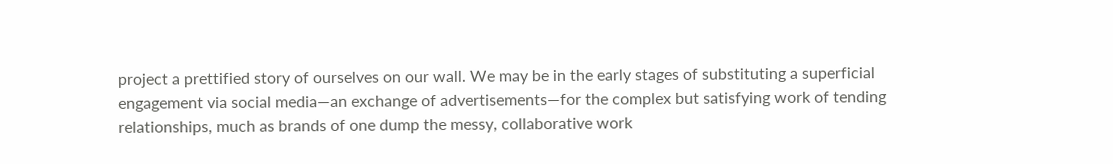project a prettified story of ourselves on our wall. We may be in the early stages of substituting a superficial engagement via social media—an exchange of advertisements—for the complex but satisfying work of tending relationships, much as brands of one dump the messy, collaborative work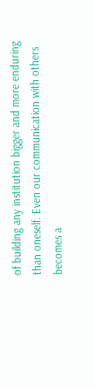of building any institution bigger and more enduring than oneself. Even our communication with others becomes a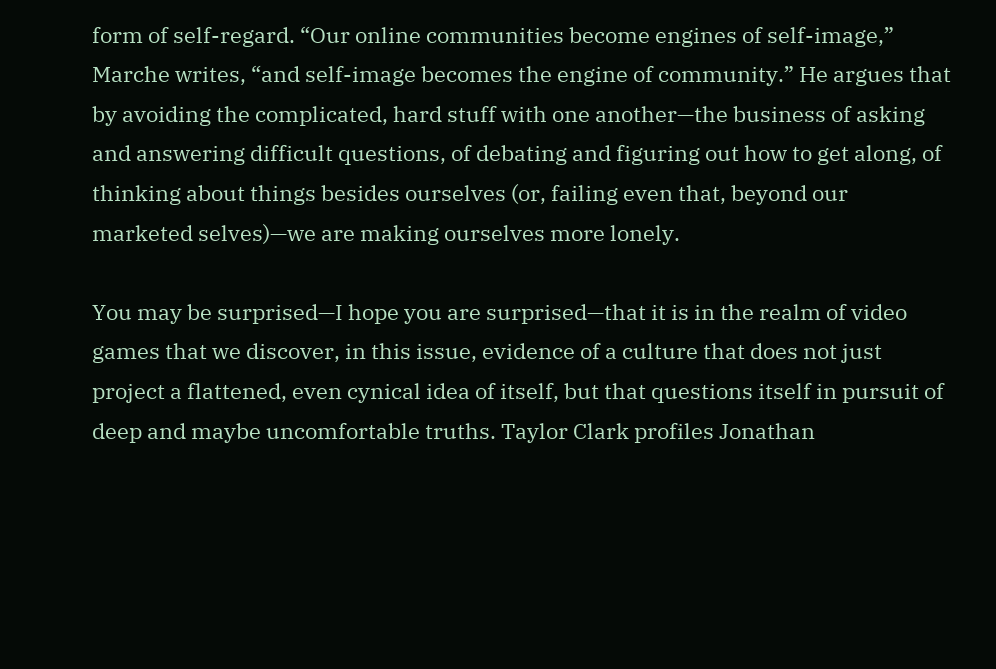form of self-regard. “Our online communities become engines of self-image,” Marche writes, “and self-image becomes the engine of community.” He argues that by avoiding the complicated, hard stuff with one another—the business of asking and answering difficult questions, of debating and figuring out how to get along, of thinking about things besides ourselves (or, failing even that, beyond our marketed selves)—we are making ourselves more lonely.

You may be surprised—I hope you are surprised—that it is in the realm of video games that we discover, in this issue, evidence of a culture that does not just project a flattened, even cynical idea of itself, but that questions itself in pursuit of deep and maybe uncomfortable truths. Taylor Clark profiles Jonathan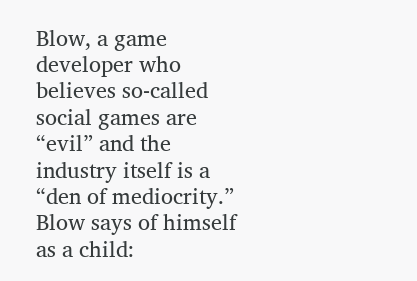Blow, a game developer who believes so-called social games are “evil” and the industry itself is a “den of mediocrity.” Blow says of himself as a child: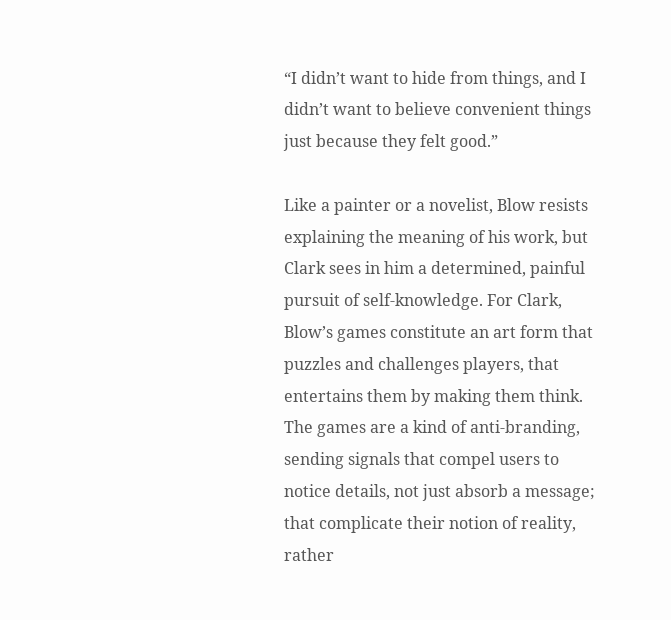“I didn’t want to hide from things, and I didn’t want to believe convenient things just because they felt good.”

Like a painter or a novelist, Blow resists explaining the meaning of his work, but Clark sees in him a determined, painful pursuit of self-knowledge. For Clark, Blow’s games constitute an art form that puzzles and challenges players, that entertains them by making them think. The games are a kind of anti-branding, sending signals that compel users to notice details, not just absorb a message; that complicate their notion of reality, rather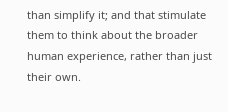than simplify it; and that stimulate them to think about the broader human experience, rather than just their own.